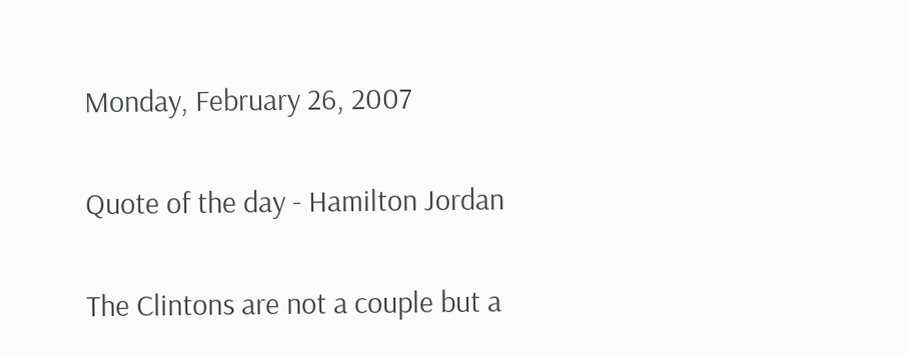Monday, February 26, 2007

Quote of the day - Hamilton Jordan

The Clintons are not a couple but a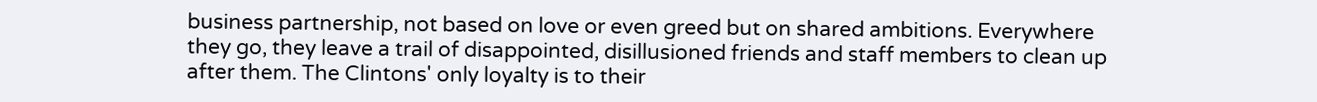business partnership, not based on love or even greed but on shared ambitions. Everywhere they go, they leave a trail of disappointed, disillusioned friends and staff members to clean up after them. The Clintons' only loyalty is to their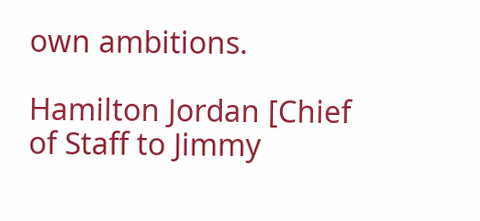own ambitions.

Hamilton Jordan [Chief of Staff to Jimmy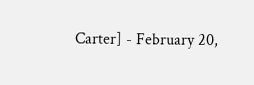Carter] - February 20,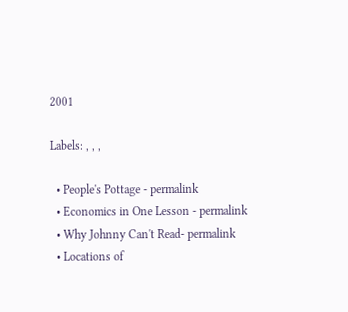2001

Labels: , , ,

  • People's Pottage - permalink
  • Economics in One Lesson - permalink
  • Why Johnny Can't Read- permalink
  • Locations of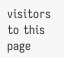visitors to this page